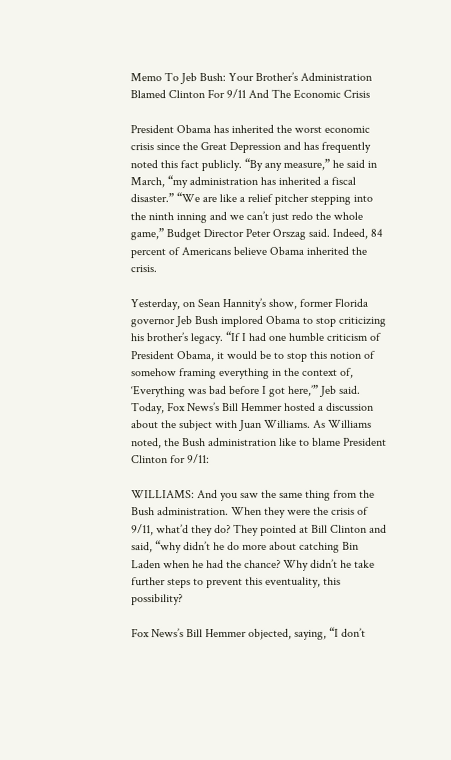Memo To Jeb Bush: Your Brother’s Administration Blamed Clinton For 9/11 And The Economic Crisis

President Obama has inherited the worst economic crisis since the Great Depression and has frequently noted this fact publicly. “By any measure,” he said in March, “my administration has inherited a fiscal disaster.” “We are like a relief pitcher stepping into the ninth inning and we can’t just redo the whole game,” Budget Director Peter Orszag said. Indeed, 84 percent of Americans believe Obama inherited the crisis.

Yesterday, on Sean Hannity’s show, former Florida governor Jeb Bush implored Obama to stop criticizing his brother’s legacy. “If I had one humble criticism of President Obama, it would be to stop this notion of somehow framing everything in the context of, ‘Everything was bad before I got here,’” Jeb said. Today, Fox News’s Bill Hemmer hosted a discussion about the subject with Juan Williams. As Williams noted, the Bush administration like to blame President Clinton for 9/11:

WILLIAMS: And you saw the same thing from the Bush administration. When they were the crisis of 9/11, what’d they do? They pointed at Bill Clinton and said, “why didn’t he do more about catching Bin Laden when he had the chance? Why didn’t he take further steps to prevent this eventuality, this possibility?

Fox News’s Bill Hemmer objected, saying, “I don’t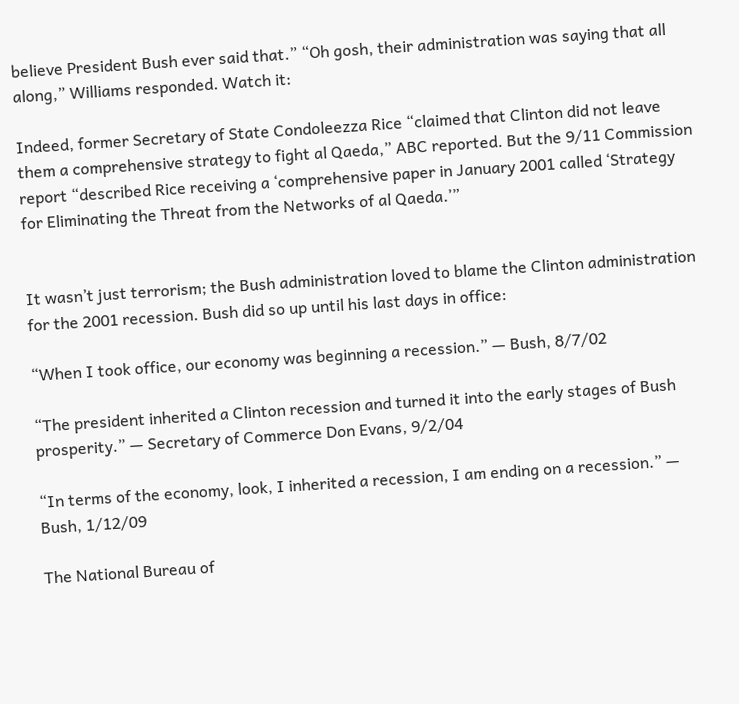believe President Bush ever said that.” “Oh gosh, their administration was saying that all along,” Williams responded. Watch it:

Indeed, former Secretary of State Condoleezza Rice “claimed that Clinton did not leave them a comprehensive strategy to fight al Qaeda,” ABC reported. But the 9/11 Commission report “described Rice receiving a ‘comprehensive paper in January 2001 called ‘Strategy for Eliminating the Threat from the Networks of al Qaeda.’”


It wasn’t just terrorism; the Bush administration loved to blame the Clinton administration for the 2001 recession. Bush did so up until his last days in office:

“When I took office, our economy was beginning a recession.” — Bush, 8/7/02

“The president inherited a Clinton recession and turned it into the early stages of Bush prosperity.” — Secretary of Commerce Don Evans, 9/2/04

“In terms of the economy, look, I inherited a recession, I am ending on a recession.” — Bush, 1/12/09

The National Bureau of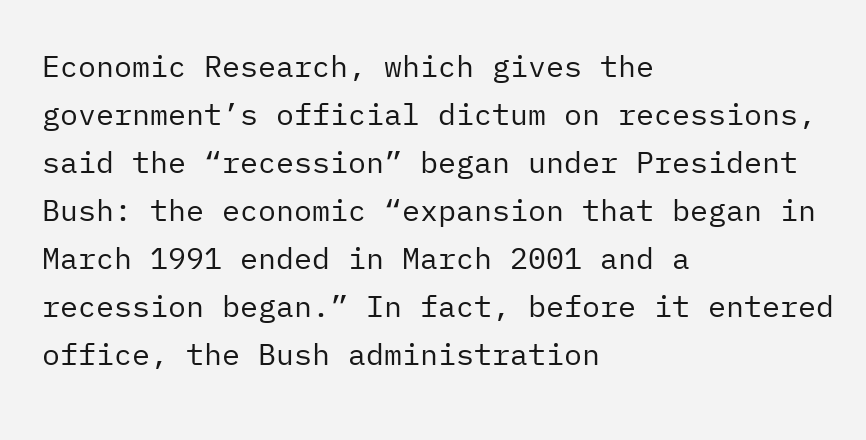Economic Research, which gives the government’s official dictum on recessions, said the “recession” began under President Bush: the economic “expansion that began in March 1991 ended in March 2001 and a recession began.” In fact, before it entered office, the Bush administration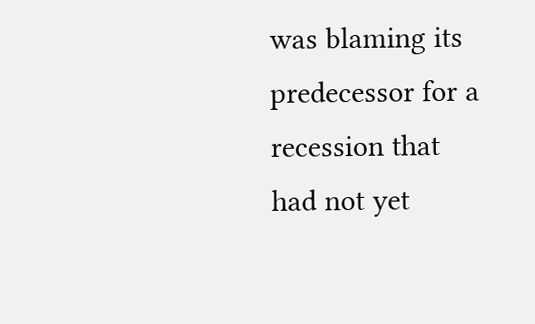was blaming its predecessor for a recession that had not yet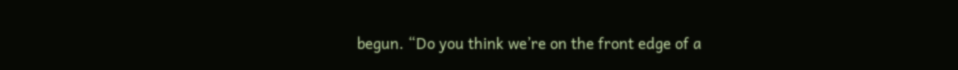begun. “Do you think we’re on the front edge of a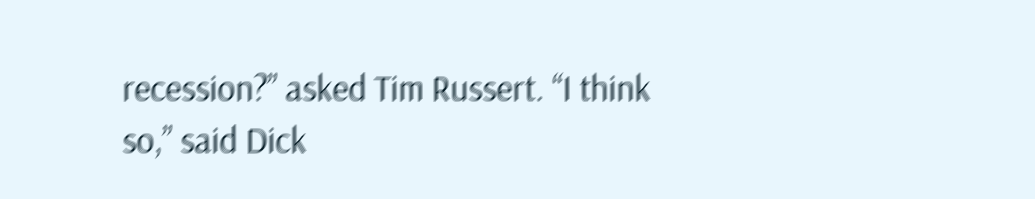recession?” asked Tim Russert. “I think so,” said Dick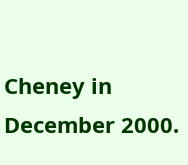Cheney in December 2000.